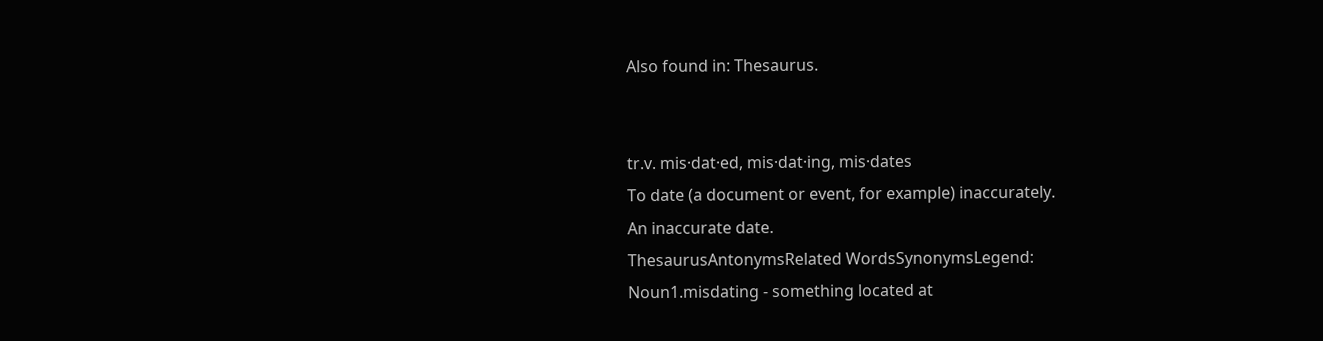Also found in: Thesaurus.


tr.v. mis·dat·ed, mis·dat·ing, mis·dates
To date (a document or event, for example) inaccurately.
An inaccurate date.
ThesaurusAntonymsRelated WordsSynonymsLegend:
Noun1.misdating - something located at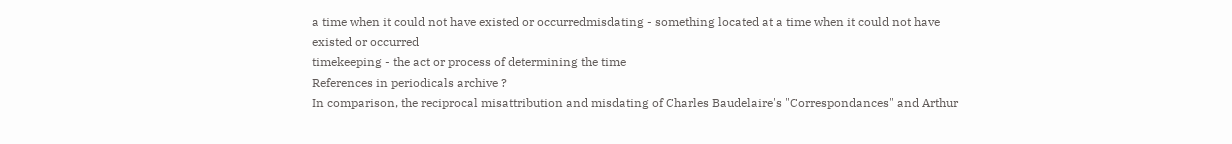a time when it could not have existed or occurredmisdating - something located at a time when it could not have existed or occurred
timekeeping - the act or process of determining the time
References in periodicals archive ?
In comparison, the reciprocal misattribution and misdating of Charles Baudelaire's "Correspondances" and Arthur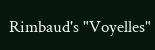Rimbaud's "Voyelles"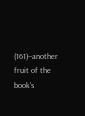(161)--another fruit of the book's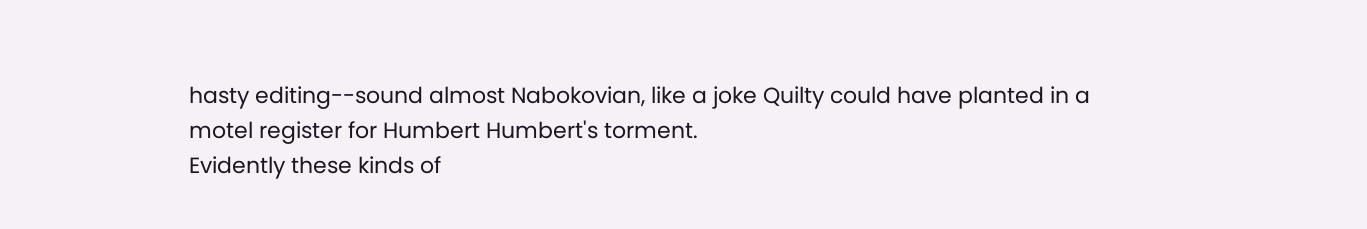hasty editing--sound almost Nabokovian, like a joke Quilty could have planted in a motel register for Humbert Humbert's torment.
Evidently these kinds of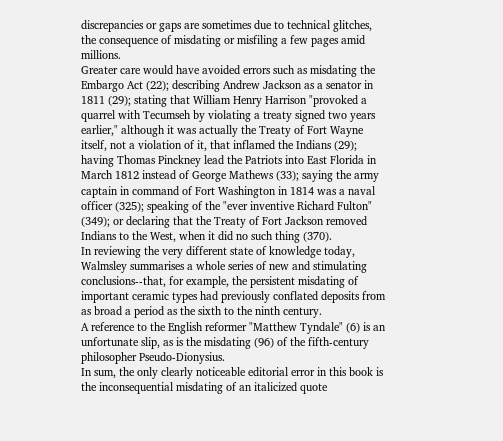discrepancies or gaps are sometimes due to technical glitches, the consequence of misdating or misfiling a few pages amid millions.
Greater care would have avoided errors such as misdating the Embargo Act (22); describing Andrew Jackson as a senator in 1811 (29); stating that William Henry Harrison "provoked a quarrel with Tecumseh by violating a treaty signed two years earlier," although it was actually the Treaty of Fort Wayne itself, not a violation of it, that inflamed the Indians (29); having Thomas Pinckney lead the Patriots into East Florida in March 1812 instead of George Mathews (33); saying the army captain in command of Fort Washington in 1814 was a naval officer (325); speaking of the "ever inventive Richard Fulton" (349); or declaring that the Treaty of Fort Jackson removed Indians to the West, when it did no such thing (370).
In reviewing the very different state of knowledge today, Walmsley summarises a whole series of new and stimulating conclusions--that, for example, the persistent misdating of important ceramic types had previously conflated deposits from as broad a period as the sixth to the ninth century.
A reference to the English reformer "Matthew Tyndale" (6) is an unfortunate slip, as is the misdating (96) of the fifth-century philosopher Pseudo-Dionysius.
In sum, the only clearly noticeable editorial error in this book is the inconsequential misdating of an italicized quote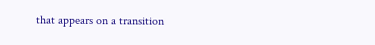that appears on a transition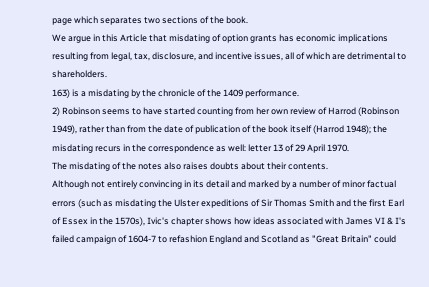page which separates two sections of the book.
We argue in this Article that misdating of option grants has economic implications resulting from legal, tax, disclosure, and incentive issues, all of which are detrimental to shareholders.
163) is a misdating by the chronicle of the 1409 performance.
2) Robinson seems to have started counting from her own review of Harrod (Robinson 1949), rather than from the date of publication of the book itself (Harrod 1948); the misdating recurs in the correspondence as well: letter 13 of 29 April 1970.
The misdating of the notes also raises doubts about their contents.
Although not entirely convincing in its detail and marked by a number of minor factual errors (such as misdating the Ulster expeditions of Sir Thomas Smith and the first Earl of Essex in the 1570s), Ivic's chapter shows how ideas associated with James VI & I's failed campaign of 1604-7 to refashion England and Scotland as "Great Britain" could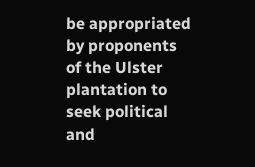be appropriated by proponents of the Ulster plantation to seek political and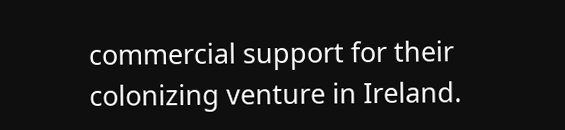commercial support for their colonizing venture in Ireland.